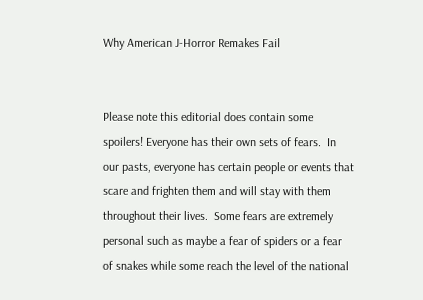Why American J-Horror Remakes Fail


Please note this editorial does contain some spoilers! Everyone has their own sets of fears.  In our pasts, everyone has certain people or events that scare and frighten them and will stay with them throughout their lives.  Some fears are extremely personal such as maybe a fear of spiders or a fear of snakes while some reach the level of the national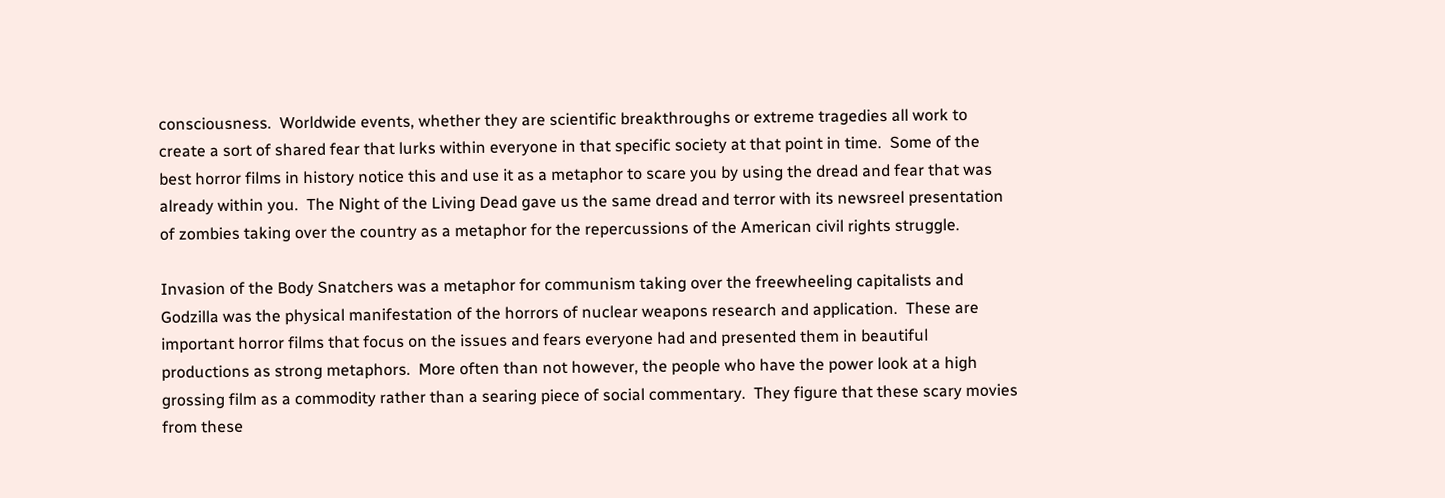consciousness.  Worldwide events, whether they are scientific breakthroughs or extreme tragedies all work to create a sort of shared fear that lurks within everyone in that specific society at that point in time.  Some of the best horror films in history notice this and use it as a metaphor to scare you by using the dread and fear that was already within you.  The Night of the Living Dead gave us the same dread and terror with its newsreel presentation of zombies taking over the country as a metaphor for the repercussions of the American civil rights struggle.

Invasion of the Body Snatchers was a metaphor for communism taking over the freewheeling capitalists and Godzilla was the physical manifestation of the horrors of nuclear weapons research and application.  These are important horror films that focus on the issues and fears everyone had and presented them in beautiful productions as strong metaphors.  More often than not however, the people who have the power look at a high grossing film as a commodity rather than a searing piece of social commentary.  They figure that these scary movies from these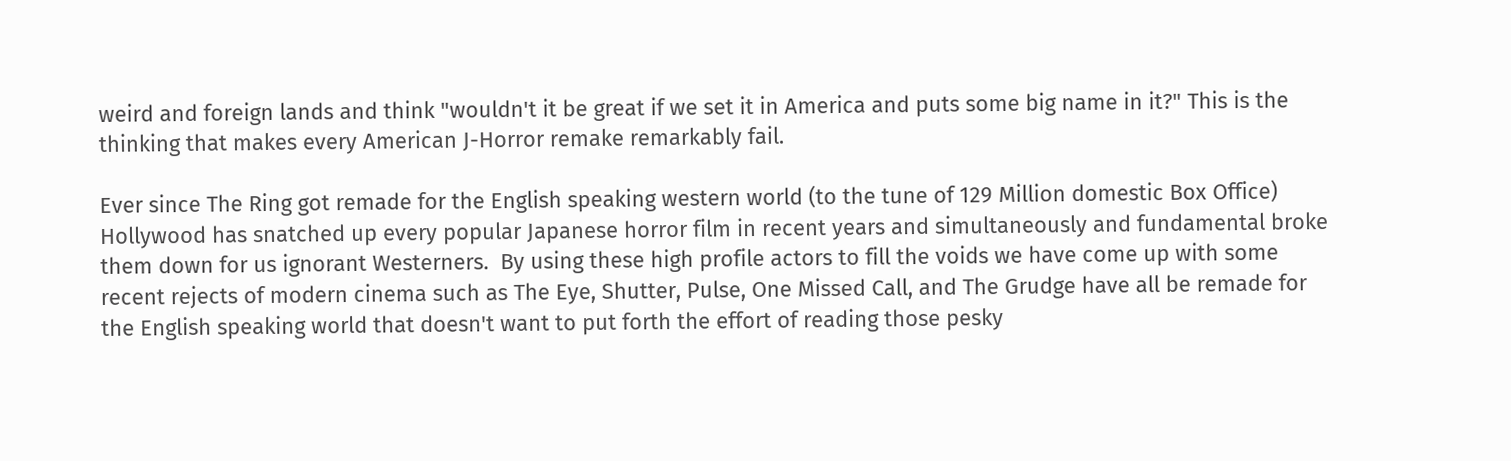weird and foreign lands and think "wouldn't it be great if we set it in America and puts some big name in it?" This is the thinking that makes every American J-Horror remake remarkably fail.

Ever since The Ring got remade for the English speaking western world (to the tune of 129 Million domestic Box Office) Hollywood has snatched up every popular Japanese horror film in recent years and simultaneously and fundamental broke them down for us ignorant Westerners.  By using these high profile actors to fill the voids we have come up with some recent rejects of modern cinema such as The Eye, Shutter, Pulse, One Missed Call, and The Grudge have all be remade for the English speaking world that doesn't want to put forth the effort of reading those pesky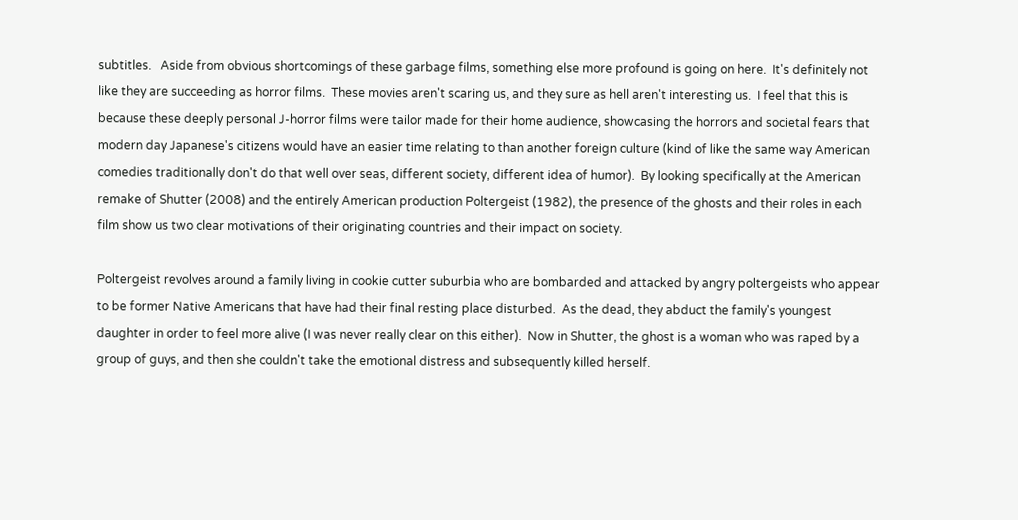subtitles.   Aside from obvious shortcomings of these garbage films, something else more profound is going on here.  It's definitely not like they are succeeding as horror films.  These movies aren't scaring us, and they sure as hell aren't interesting us.  I feel that this is because these deeply personal J-horror films were tailor made for their home audience, showcasing the horrors and societal fears that modern day Japanese's citizens would have an easier time relating to than another foreign culture (kind of like the same way American comedies traditionally don't do that well over seas, different society, different idea of humor).  By looking specifically at the American remake of Shutter (2008) and the entirely American production Poltergeist (1982), the presence of the ghosts and their roles in each film show us two clear motivations of their originating countries and their impact on society.

Poltergeist revolves around a family living in cookie cutter suburbia who are bombarded and attacked by angry poltergeists who appear to be former Native Americans that have had their final resting place disturbed.  As the dead, they abduct the family's youngest daughter in order to feel more alive (I was never really clear on this either).  Now in Shutter, the ghost is a woman who was raped by a group of guys, and then she couldn't take the emotional distress and subsequently killed herself.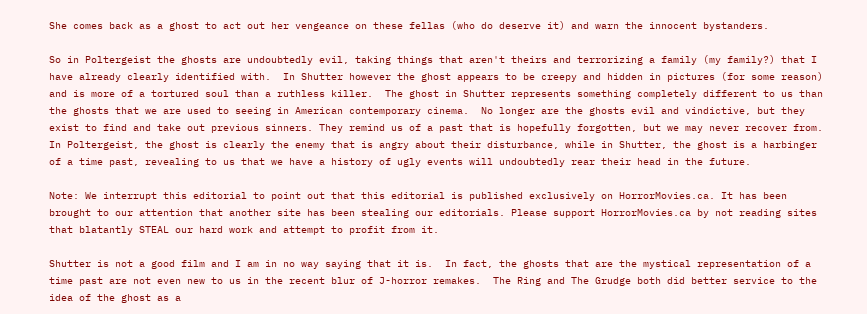She comes back as a ghost to act out her vengeance on these fellas (who do deserve it) and warn the innocent bystanders.

So in Poltergeist the ghosts are undoubtedly evil, taking things that aren't theirs and terrorizing a family (my family?) that I have already clearly identified with.  In Shutter however the ghost appears to be creepy and hidden in pictures (for some reason) and is more of a tortured soul than a ruthless killer.  The ghost in Shutter represents something completely different to us than the ghosts that we are used to seeing in American contemporary cinema.  No longer are the ghosts evil and vindictive, but they exist to find and take out previous sinners. They remind us of a past that is hopefully forgotten, but we may never recover from.  In Poltergeist, the ghost is clearly the enemy that is angry about their disturbance, while in Shutter, the ghost is a harbinger of a time past, revealing to us that we have a history of ugly events will undoubtedly rear their head in the future.

Note: We interrupt this editorial to point out that this editorial is published exclusively on HorrorMovies.ca. It has been brought to our attention that another site has been stealing our editorials. Please support HorrorMovies.ca by not reading sites that blatantly STEAL our hard work and attempt to profit from it.

Shutter is not a good film and I am in no way saying that it is.  In fact, the ghosts that are the mystical representation of a time past are not even new to us in the recent blur of J-horror remakes.  The Ring and The Grudge both did better service to the idea of the ghost as a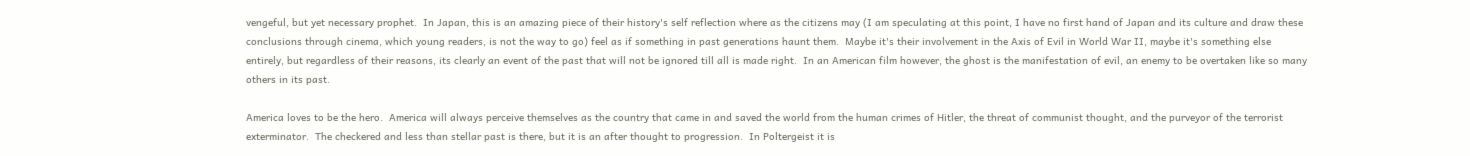vengeful, but yet necessary prophet.  In Japan, this is an amazing piece of their history's self reflection where as the citizens may (I am speculating at this point, I have no first hand of Japan and its culture and draw these conclusions through cinema, which young readers, is not the way to go) feel as if something in past generations haunt them.  Maybe it's their involvement in the Axis of Evil in World War II, maybe it's something else entirely, but regardless of their reasons, its clearly an event of the past that will not be ignored till all is made right.  In an American film however, the ghost is the manifestation of evil, an enemy to be overtaken like so many others in its past.

America loves to be the hero.  America will always perceive themselves as the country that came in and saved the world from the human crimes of Hitler, the threat of communist thought, and the purveyor of the terrorist exterminator.  The checkered and less than stellar past is there, but it is an after thought to progression.  In Poltergeist it is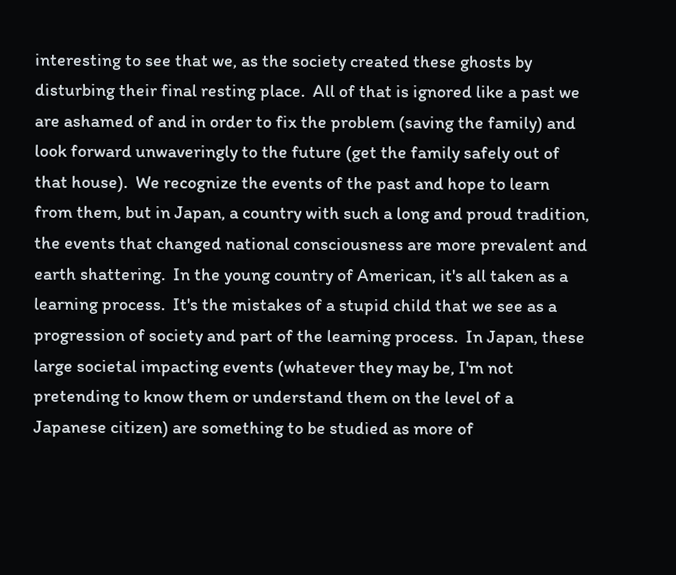interesting to see that we, as the society created these ghosts by disturbing their final resting place.  All of that is ignored like a past we are ashamed of and in order to fix the problem (saving the family) and look forward unwaveringly to the future (get the family safely out of that house).  We recognize the events of the past and hope to learn from them, but in Japan, a country with such a long and proud tradition, the events that changed national consciousness are more prevalent and earth shattering.  In the young country of American, it's all taken as a learning process.  It's the mistakes of a stupid child that we see as a progression of society and part of the learning process.  In Japan, these large societal impacting events (whatever they may be, I'm not pretending to know them or understand them on the level of a Japanese citizen) are something to be studied as more of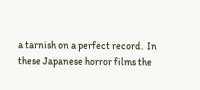a tarnish on a perfect record.  In these Japanese horror films the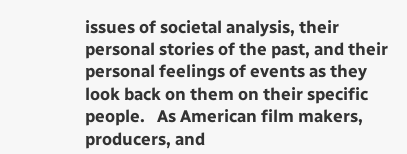issues of societal analysis, their personal stories of the past, and their personal feelings of events as they look back on them on their specific people.   As American film makers, producers, and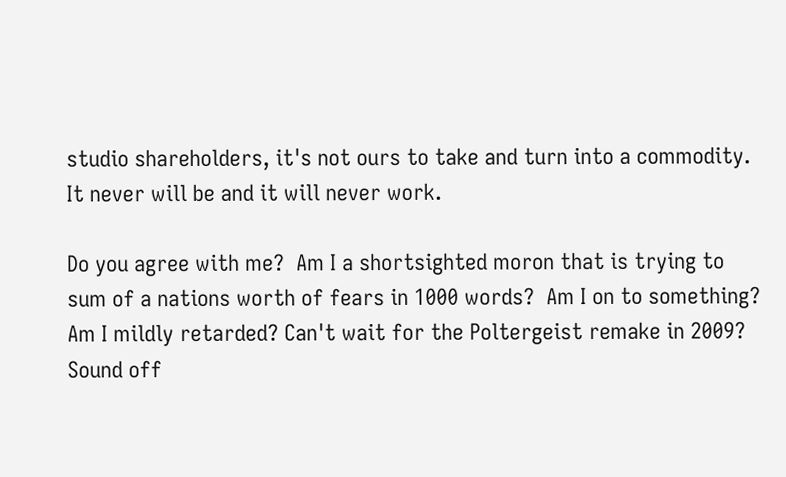studio shareholders, it's not ours to take and turn into a commodity.  It never will be and it will never work.

Do you agree with me?  Am I a shortsighted moron that is trying to sum of a nations worth of fears in 1000 words?  Am I on to something?  Am I mildly retarded? Can't wait for the Poltergeist remake in 2009?  Sound off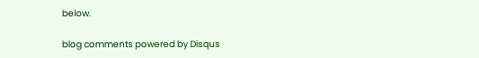below.

blog comments powered by Disqus